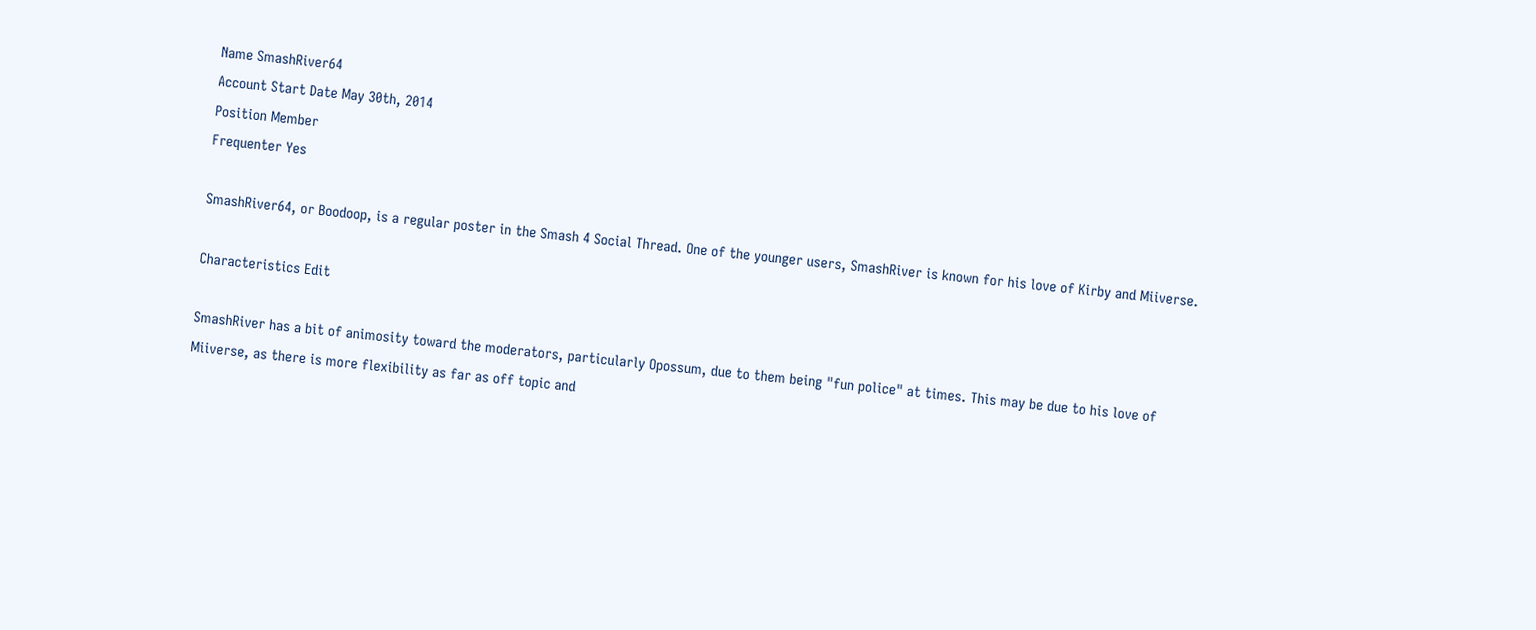Name SmashRiver64
Account Start Date May 30th, 2014
Position Member
Frequenter Yes

SmashRiver64, or Boodoop, is a regular poster in the Smash 4 Social Thread. One of the younger users, SmashRiver is known for his love of Kirby and Miiverse.

Characteristics Edit

SmashRiver has a bit of animosity toward the moderators, particularly Opossum, due to them being "fun police" at times. This may be due to his love of Miiverse, as there is more flexibility as far as off topic and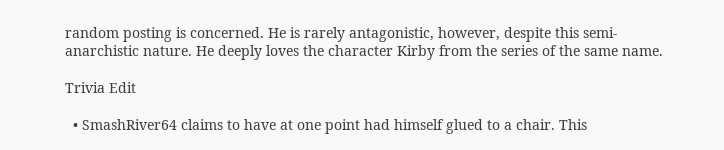random posting is concerned. He is rarely antagonistic, however, despite this semi-anarchistic nature. He deeply loves the character Kirby from the series of the same name.

Trivia Edit

  • SmashRiver64 claims to have at one point had himself glued to a chair. This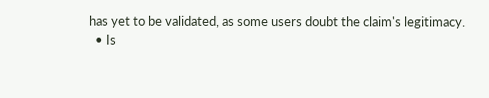has yet to be validated, as some users doubt the claim's legitimacy.
  • Is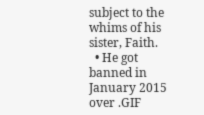subject to the whims of his sister, Faith.
  • He got banned in January 2015 over .GIF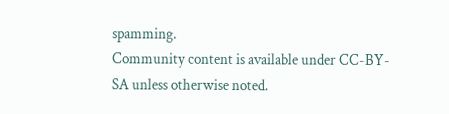spamming.
Community content is available under CC-BY-SA unless otherwise noted.